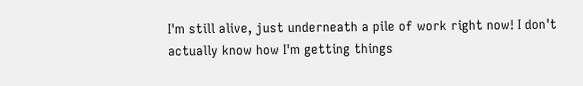I'm still alive, just underneath a pile of work right now! I don't actually know how I'm getting things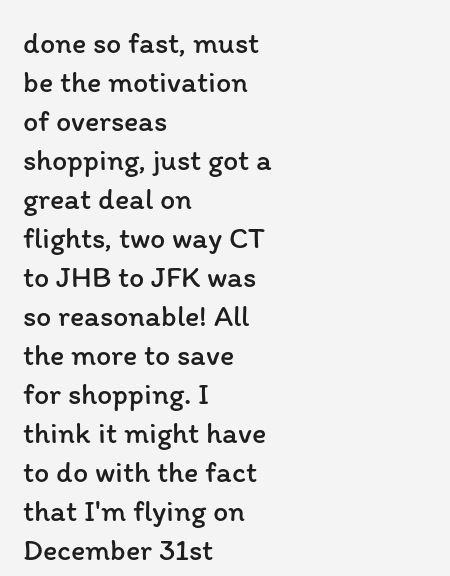done so fast, must be the motivation of overseas shopping, just got a great deal on flights, two way CT to JHB to JFK was so reasonable! All the more to save for shopping. I think it might have to do with the fact that I'm flying on December 31st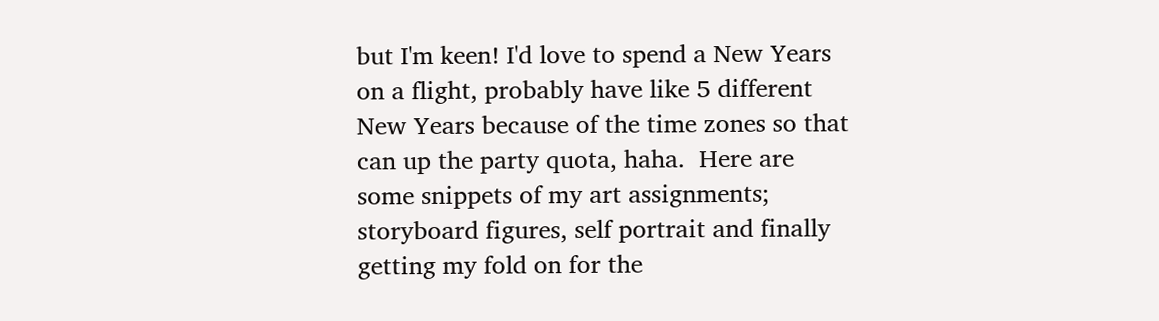but I'm keen! I'd love to spend a New Years on a flight, probably have like 5 different New Years because of the time zones so that can up the party quota, haha.  Here are some snippets of my art assignments; storyboard figures, self portrait and finally getting my fold on for the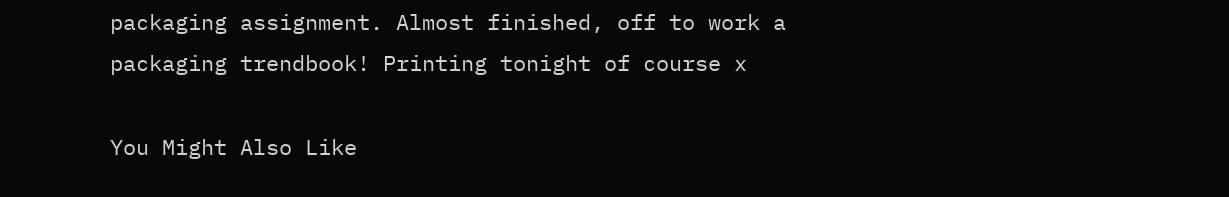packaging assignment. Almost finished, off to work a packaging trendbook! Printing tonight of course x

You Might Also Like